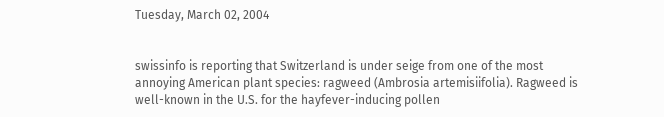Tuesday, March 02, 2004


swissinfo is reporting that Switzerland is under seige from one of the most annoying American plant species: ragweed (Ambrosia artemisiifolia). Ragweed is well-known in the U.S. for the hayfever-inducing pollen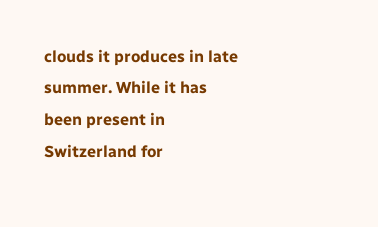clouds it produces in late summer. While it has been present in Switzerland for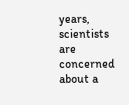years, scientists are concerned about a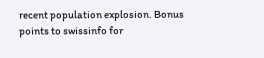recent population explosion. Bonus points to swissinfo for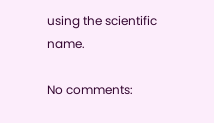using the scientific name.

No comments: